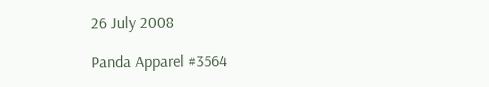26 July 2008

Panda Apparel #3564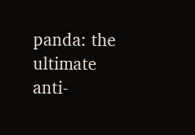panda: the ultimate anti-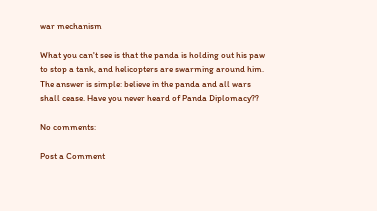war mechanism

What you can't see is that the panda is holding out his paw to stop a tank, and helicopters are swarming around him. The answer is simple: believe in the panda and all wars shall cease. Have you never heard of Panda Diplomacy??

No comments:

Post a Comment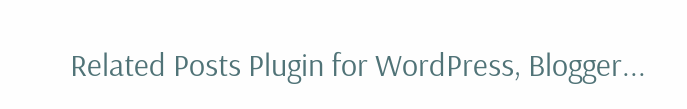Related Posts Plugin for WordPress, Blogger...